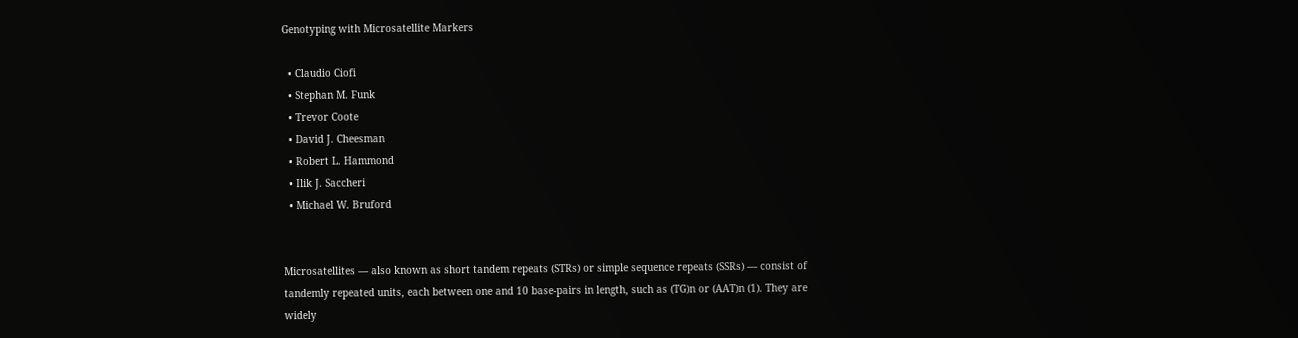Genotyping with Microsatellite Markers

  • Claudio Ciofi
  • Stephan M. Funk
  • Trevor Coote
  • David J. Cheesman
  • Robert L. Hammond
  • Ilik J. Saccheri
  • Michael W. Bruford


Microsatellites — also known as short tandem repeats (STRs) or simple sequence repeats (SSRs) — consist of tandemly repeated units, each between one and 10 base-pairs in length, such as (TG)n or (AAT)n (1). They are widely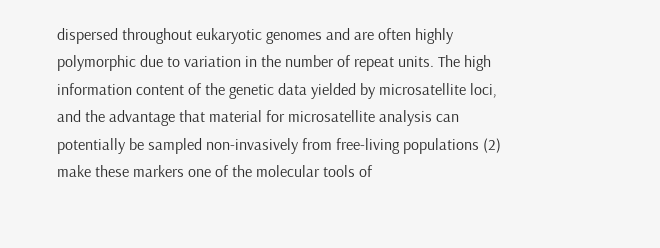dispersed throughout eukaryotic genomes and are often highly polymorphic due to variation in the number of repeat units. The high information content of the genetic data yielded by microsatellite loci, and the advantage that material for microsatellite analysis can potentially be sampled non-invasively from free-living populations (2) make these markers one of the molecular tools of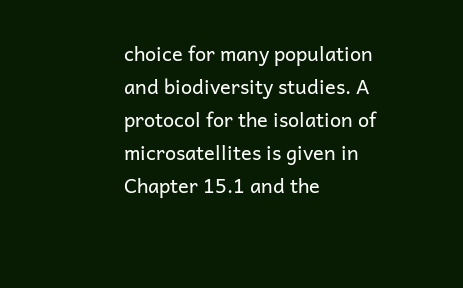choice for many population and biodiversity studies. A protocol for the isolation of microsatellites is given in Chapter 15.1 and the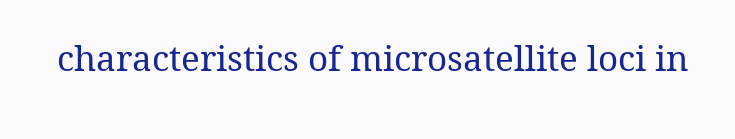characteristics of microsatellite loci in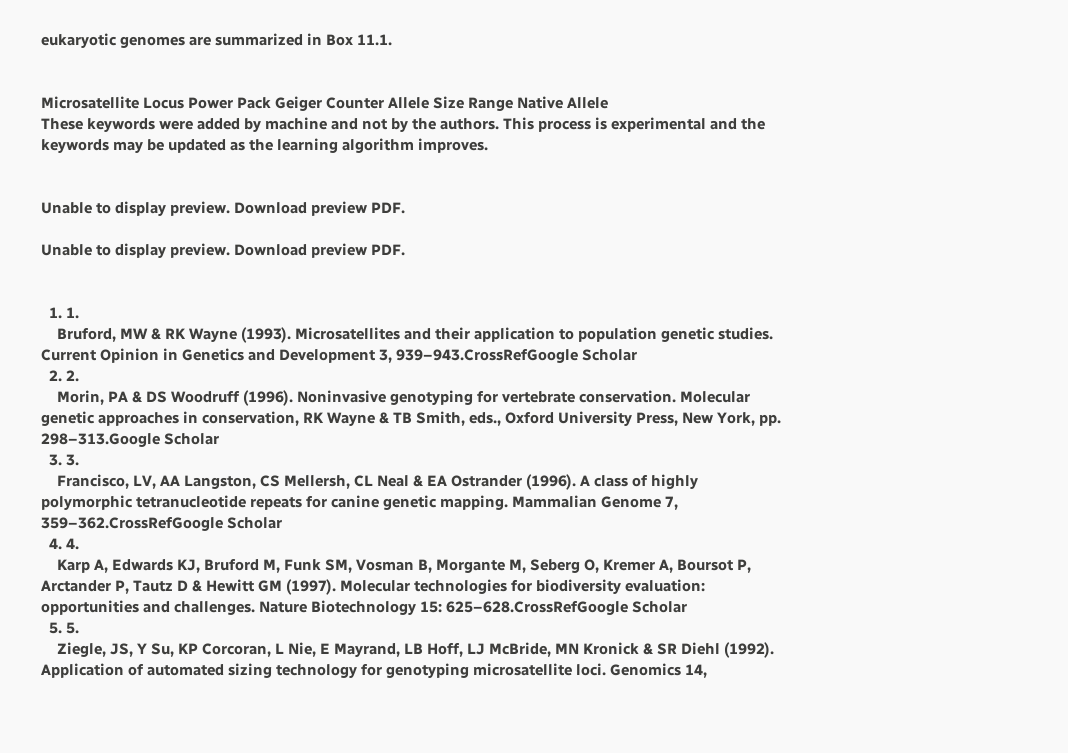eukaryotic genomes are summarized in Box 11.1.


Microsatellite Locus Power Pack Geiger Counter Allele Size Range Native Allele
These keywords were added by machine and not by the authors. This process is experimental and the keywords may be updated as the learning algorithm improves.


Unable to display preview. Download preview PDF.

Unable to display preview. Download preview PDF.


  1. 1.
    Bruford, MW & RK Wayne (1993). Microsatellites and their application to population genetic studies. Current Opinion in Genetics and Development 3, 939–943.CrossRefGoogle Scholar
  2. 2.
    Morin, PA & DS Woodruff (1996). Noninvasive genotyping for vertebrate conservation. Molecular genetic approaches in conservation, RK Wayne & TB Smith, eds., Oxford University Press, New York, pp. 298–313.Google Scholar
  3. 3.
    Francisco, LV, AA Langston, CS Mellersh, CL Neal & EA Ostrander (1996). A class of highly polymorphic tetranucleotide repeats for canine genetic mapping. Mammalian Genome 7, 359–362.CrossRefGoogle Scholar
  4. 4.
    Karp A, Edwards KJ, Bruford M, Funk SM, Vosman B, Morgante M, Seberg O, Kremer A, Boursot P, Arctander P, Tautz D & Hewitt GM (1997). Molecular technologies for biodiversity evaluation: opportunities and challenges. Nature Biotechnology 15: 625–628.CrossRefGoogle Scholar
  5. 5.
    Ziegle, JS, Y Su, KP Corcoran, L Nie, E Mayrand, LB Hoff, LJ McBride, MN Kronick & SR Diehl (1992). Application of automated sizing technology for genotyping microsatellite loci. Genomics 14,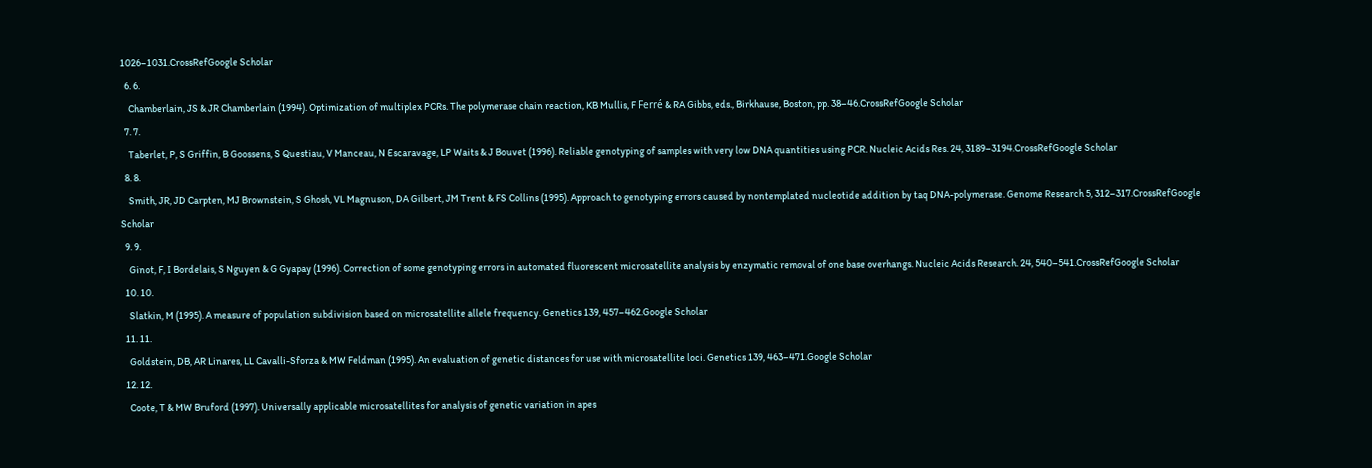1026–1031.CrossRefGoogle Scholar
  6. 6.
    Chamberlain, JS & JR Chamberlain (1994). Optimization of multiplex PCRs. The polymerase chain reaction, KB Mullis, F Ferré & RA Gibbs, eds., Birkhause, Boston, pp. 38–46.CrossRefGoogle Scholar
  7. 7.
    Taberlet, P, S Griffin, B Goossens, S Questiau, V Manceau, N Escaravage, LP Waits & J Bouvet (1996). Reliable genotyping of samples with very low DNA quantities using PCR. Nucleic Acids Res. 24, 3189–3194.CrossRefGoogle Scholar
  8. 8.
    Smith, JR, JD Carpten, MJ Brownstein, S Ghosh, VL Magnuson, DA Gilbert, JM Trent & FS Collins (1995). Approach to genotyping errors caused by nontemplated nucleotide addition by taq DNA-polymerase. Genome Research 5, 312–317.CrossRefGoogle Scholar
  9. 9.
    Ginot, F, I Bordelais, S Nguyen & G Gyapay (1996). Correction of some genotyping errors in automated fluorescent microsatellite analysis by enzymatic removal of one base overhangs. Nucleic Acids Research. 24, 540–541.CrossRefGoogle Scholar
  10. 10.
    Slatkin, M (1995). A measure of population subdivision based on microsatellite allele frequency. Genetics 139, 457–462.Google Scholar
  11. 11.
    Goldstein, DB, AR Linares, LL Cavalli-Sforza & MW Feldman (1995). An evaluation of genetic distances for use with microsatellite loci. Genetics 139, 463–471.Google Scholar
  12. 12.
    Coote, T & MW Bruford (1997). Universally applicable microsatellites for analysis of genetic variation in apes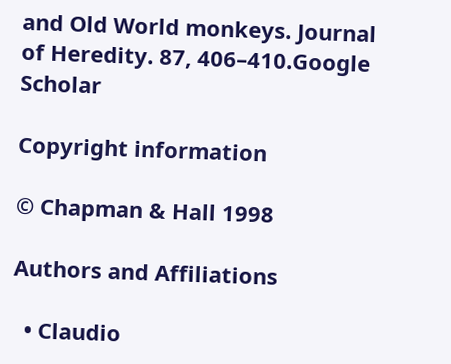and Old World monkeys. Journal of Heredity. 87, 406–410.Google Scholar

Copyright information

© Chapman & Hall 1998

Authors and Affiliations

  • Claudio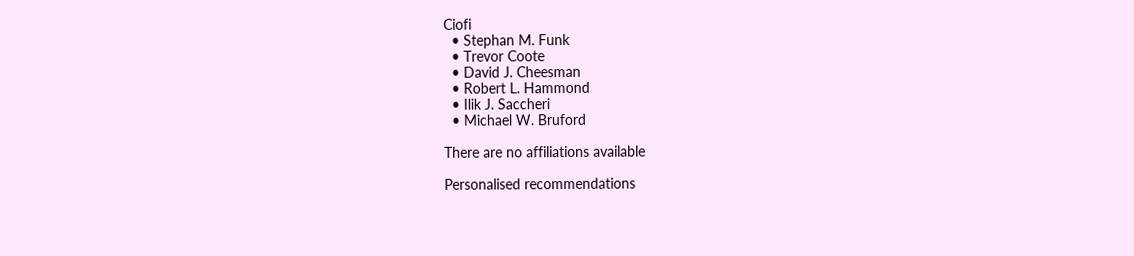Ciofi
  • Stephan M. Funk
  • Trevor Coote
  • David J. Cheesman
  • Robert L. Hammond
  • Ilik J. Saccheri
  • Michael W. Bruford

There are no affiliations available

Personalised recommendations